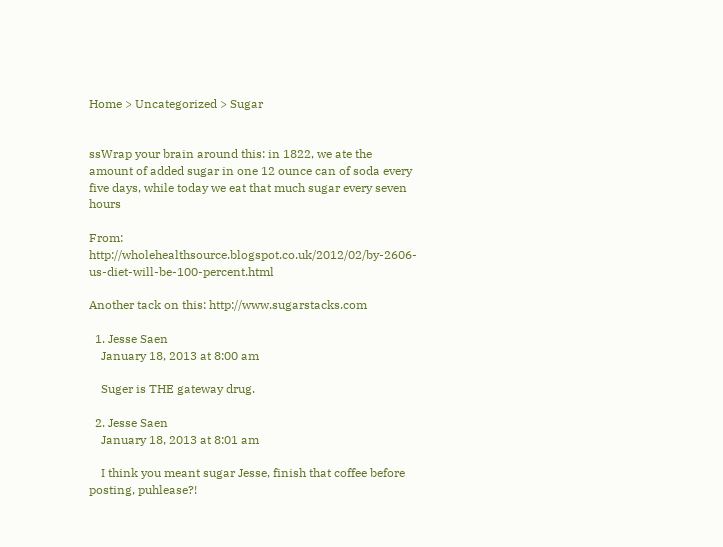Home > Uncategorized > Sugar


ssWrap your brain around this: in 1822, we ate the amount of added sugar in one 12 ounce can of soda every five days, while today we eat that much sugar every seven hours

From: http://wholehealthsource.blogspot.co.uk/2012/02/by-2606-us-diet-will-be-100-percent.html

Another tack on this: http://www.sugarstacks.com

  1. Jesse Saen
    January 18, 2013 at 8:00 am

    Suger is THE gateway drug.

  2. Jesse Saen
    January 18, 2013 at 8:01 am

    I think you meant sugar Jesse, finish that coffee before posting, puhlease?!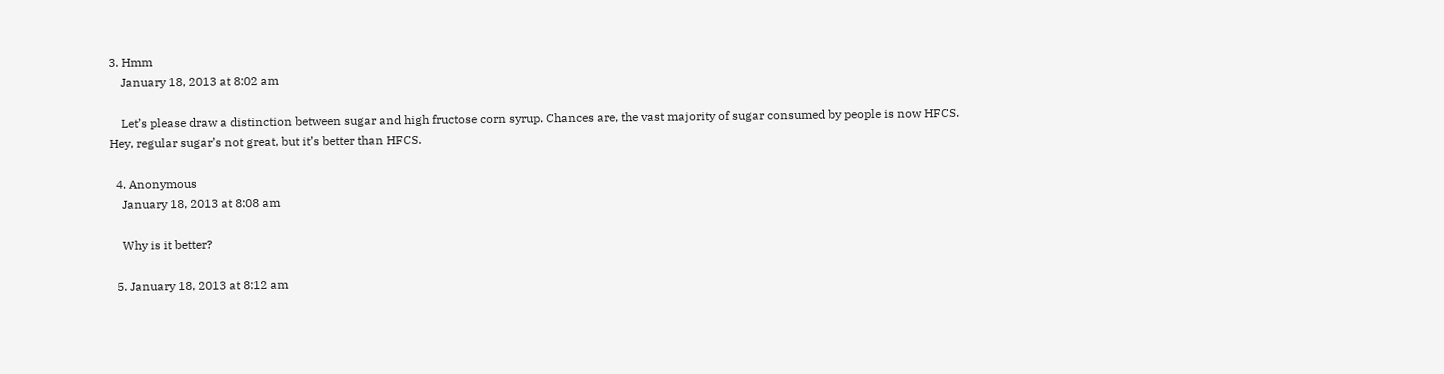3. Hmm
    January 18, 2013 at 8:02 am

    Let’s please draw a distinction between sugar and high fructose corn syrup. Chances are, the vast majority of sugar consumed by people is now HFCS. Hey, regular sugar’s not great, but it’s better than HFCS.

  4. Anonymous
    January 18, 2013 at 8:08 am

    Why is it better?

  5. January 18, 2013 at 8:12 am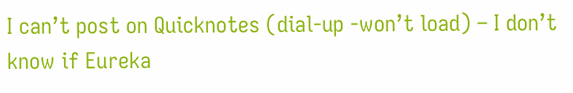I can’t post on Quicknotes (dial-up -won’t load) – I don’t know if Eureka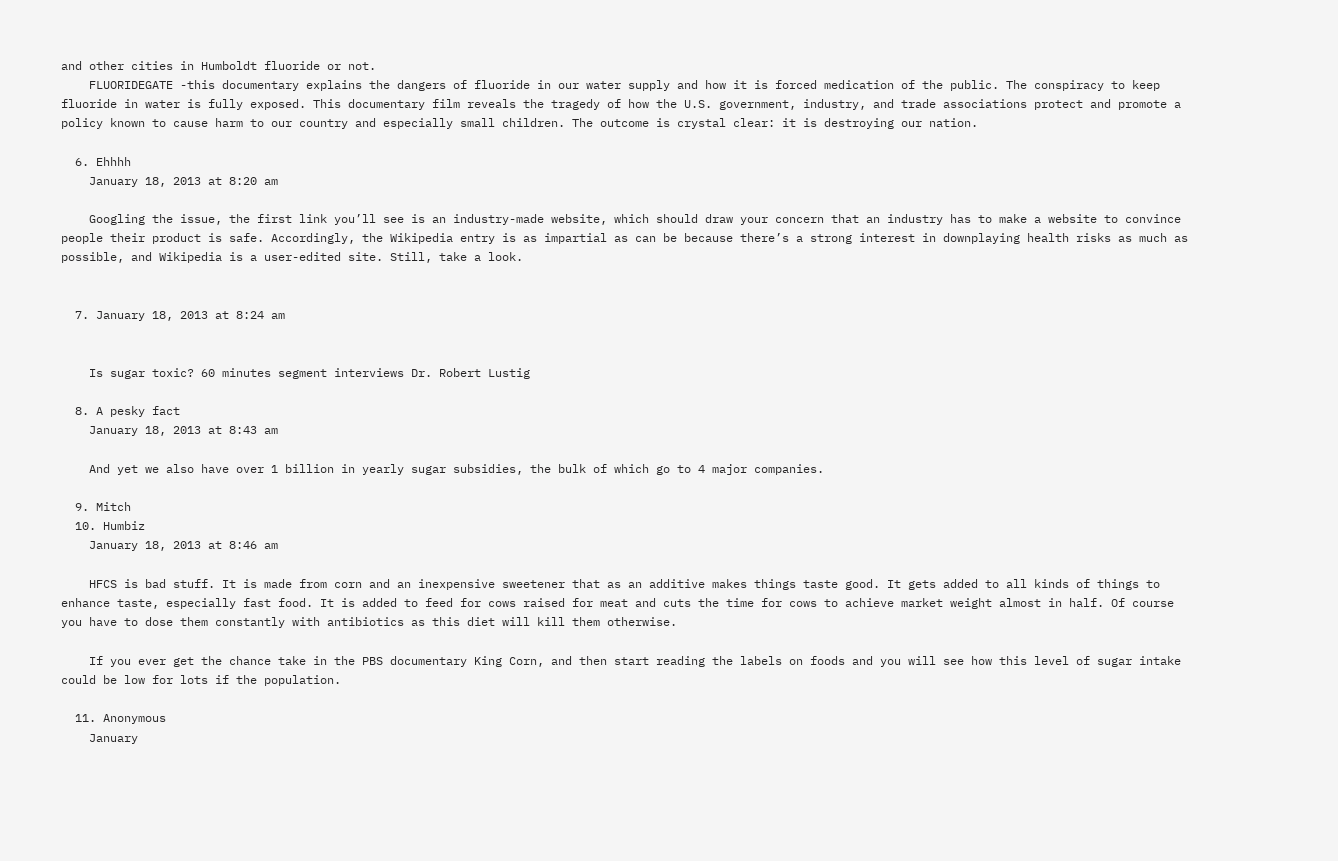and other cities in Humboldt fluoride or not.
    FLUORIDEGATE -this documentary explains the dangers of fluoride in our water supply and how it is forced medication of the public. The conspiracy to keep fluoride in water is fully exposed. This documentary film reveals the tragedy of how the U.S. government, industry, and trade associations protect and promote a policy known to cause harm to our country and especially small children. The outcome is crystal clear: it is destroying our nation.

  6. Ehhhh
    January 18, 2013 at 8:20 am

    Googling the issue, the first link you’ll see is an industry-made website, which should draw your concern that an industry has to make a website to convince people their product is safe. Accordingly, the Wikipedia entry is as impartial as can be because there’s a strong interest in downplaying health risks as much as possible, and Wikipedia is a user-edited site. Still, take a look.


  7. January 18, 2013 at 8:24 am


    Is sugar toxic? 60 minutes segment interviews Dr. Robert Lustig

  8. A pesky fact
    January 18, 2013 at 8:43 am

    And yet we also have over 1 billion in yearly sugar subsidies, the bulk of which go to 4 major companies.

  9. Mitch
  10. Humbiz
    January 18, 2013 at 8:46 am

    HFCS is bad stuff. It is made from corn and an inexpensive sweetener that as an additive makes things taste good. It gets added to all kinds of things to enhance taste, especially fast food. It is added to feed for cows raised for meat and cuts the time for cows to achieve market weight almost in half. Of course you have to dose them constantly with antibiotics as this diet will kill them otherwise.

    If you ever get the chance take in the PBS documentary King Corn, and then start reading the labels on foods and you will see how this level of sugar intake could be low for lots if the population.

  11. Anonymous
    January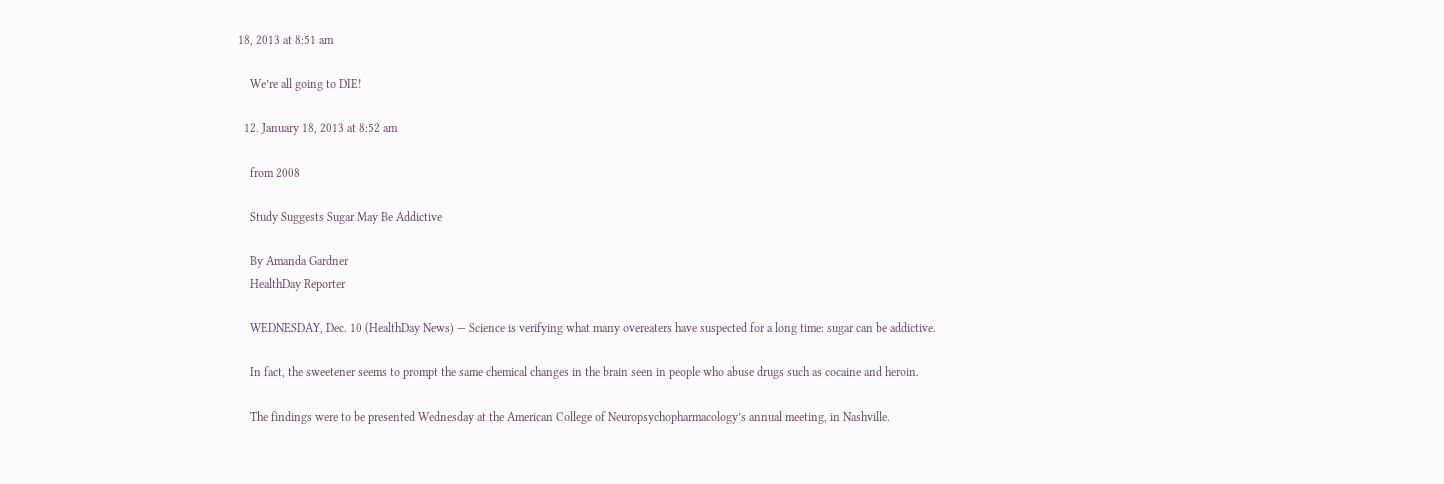18, 2013 at 8:51 am

    We’re all going to DIE!

  12. January 18, 2013 at 8:52 am

    from 2008

    Study Suggests Sugar May Be Addictive

    By Amanda Gardner
    HealthDay Reporter

    WEDNESDAY, Dec. 10 (HealthDay News) — Science is verifying what many overeaters have suspected for a long time: sugar can be addictive.

    In fact, the sweetener seems to prompt the same chemical changes in the brain seen in people who abuse drugs such as cocaine and heroin.

    The findings were to be presented Wednesday at the American College of Neuropsychopharmacology’s annual meeting, in Nashville.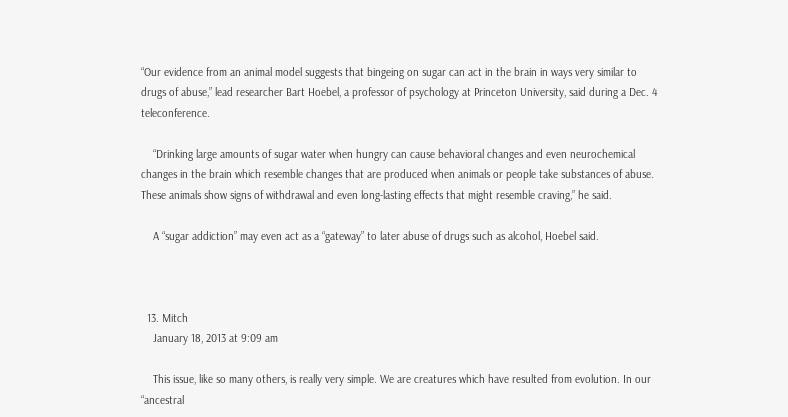“Our evidence from an animal model suggests that bingeing on sugar can act in the brain in ways very similar to drugs of abuse,” lead researcher Bart Hoebel, a professor of psychology at Princeton University, said during a Dec. 4 teleconference.

    “Drinking large amounts of sugar water when hungry can cause behavioral changes and even neurochemical changes in the brain which resemble changes that are produced when animals or people take substances of abuse. These animals show signs of withdrawal and even long-lasting effects that might resemble craving,” he said.

    A “sugar addiction” may even act as a “gateway” to later abuse of drugs such as alcohol, Hoebel said.



  13. Mitch
    January 18, 2013 at 9:09 am

    This issue, like so many others, is really very simple. We are creatures which have resulted from evolution. In our “ancestral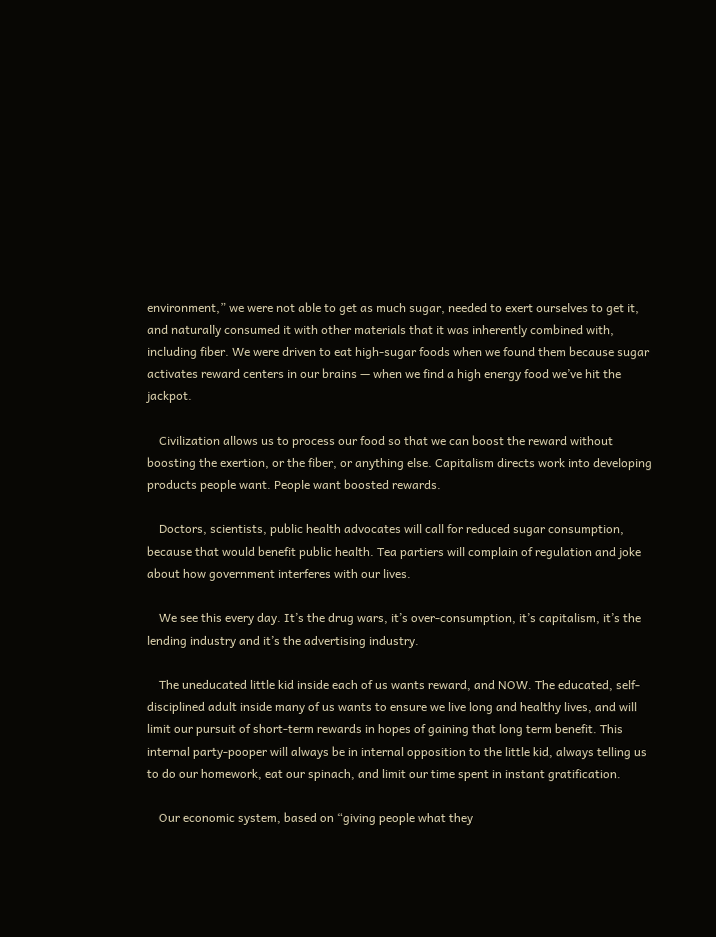environment,” we were not able to get as much sugar, needed to exert ourselves to get it, and naturally consumed it with other materials that it was inherently combined with, including fiber. We were driven to eat high-sugar foods when we found them because sugar activates reward centers in our brains — when we find a high energy food we’ve hit the jackpot.

    Civilization allows us to process our food so that we can boost the reward without boosting the exertion, or the fiber, or anything else. Capitalism directs work into developing products people want. People want boosted rewards.

    Doctors, scientists, public health advocates will call for reduced sugar consumption, because that would benefit public health. Tea partiers will complain of regulation and joke about how government interferes with our lives.

    We see this every day. It’s the drug wars, it’s over-consumption, it’s capitalism, it’s the lending industry and it’s the advertising industry.

    The uneducated little kid inside each of us wants reward, and NOW. The educated, self-disciplined adult inside many of us wants to ensure we live long and healthy lives, and will limit our pursuit of short-term rewards in hopes of gaining that long term benefit. This internal party-pooper will always be in internal opposition to the little kid, always telling us to do our homework, eat our spinach, and limit our time spent in instant gratification.

    Our economic system, based on “giving people what they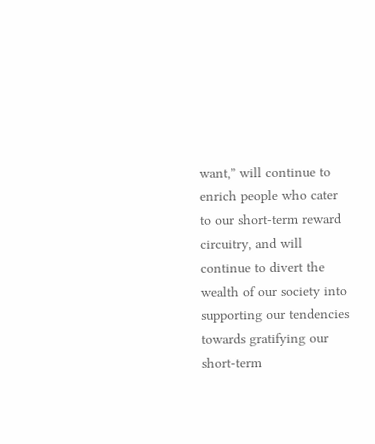want,” will continue to enrich people who cater to our short-term reward circuitry, and will continue to divert the wealth of our society into supporting our tendencies towards gratifying our short-term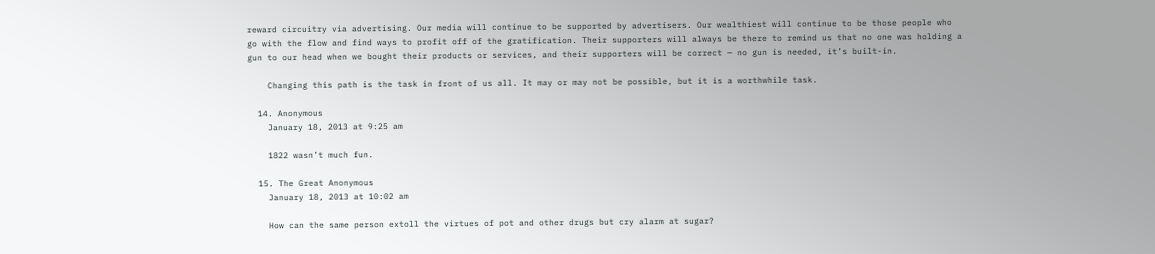reward circuitry via advertising. Our media will continue to be supported by advertisers. Our wealthiest will continue to be those people who go with the flow and find ways to profit off of the gratification. Their supporters will always be there to remind us that no one was holding a gun to our head when we bought their products or services, and their supporters will be correct — no gun is needed, it’s built-in.

    Changing this path is the task in front of us all. It may or may not be possible, but it is a worthwhile task.

  14. Anonymous
    January 18, 2013 at 9:25 am

    1822 wasn’t much fun.

  15. The Great Anonymous
    January 18, 2013 at 10:02 am

    How can the same person extoll the virtues of pot and other drugs but cry alarm at sugar?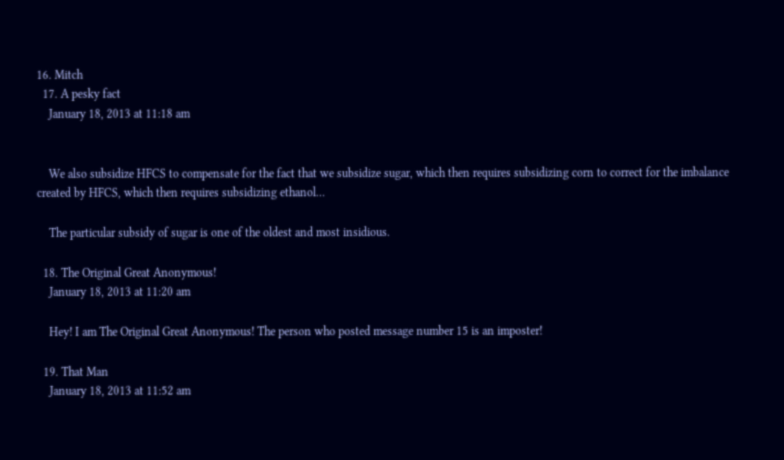16. Mitch
  17. A pesky fact
    January 18, 2013 at 11:18 am


    We also subsidize HFCS to compensate for the fact that we subsidize sugar, which then requires subsidizing corn to correct for the imbalance created by HFCS, which then requires subsidizing ethanol…

    The particular subsidy of sugar is one of the oldest and most insidious.

  18. The Original Great Anonymous!
    January 18, 2013 at 11:20 am

    Hey! I am The Original Great Anonymous! The person who posted message number 15 is an imposter!

  19. That Man
    January 18, 2013 at 11:52 am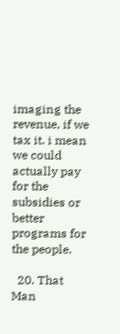imaging the revenue, if we tax it. i mean we could actually pay for the subsidies or better programs for the people.

  20. That Man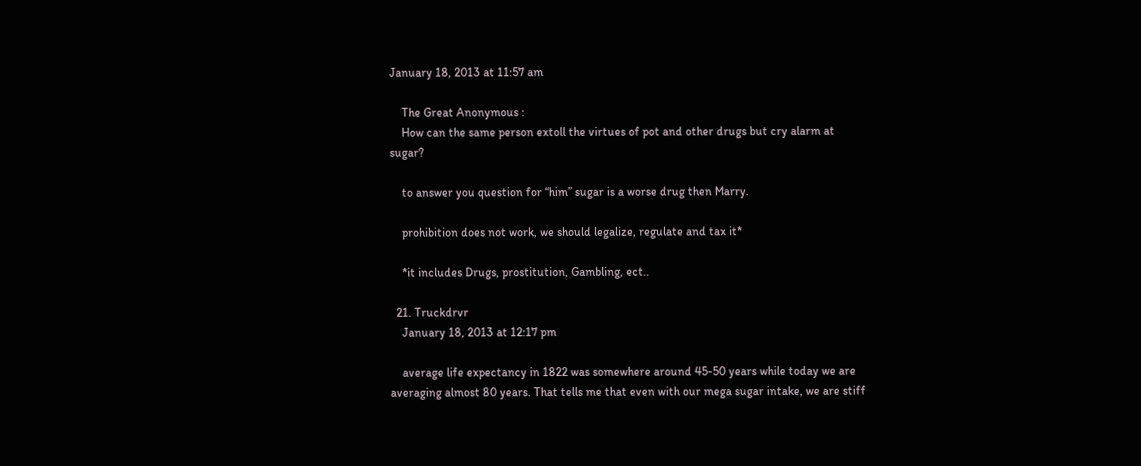January 18, 2013 at 11:57 am

    The Great Anonymous :
    How can the same person extoll the virtues of pot and other drugs but cry alarm at sugar?

    to answer you question for “him” sugar is a worse drug then Marry.

    prohibition does not work, we should legalize, regulate and tax it*

    *it includes Drugs, prostitution, Gambling, ect..

  21. Truckdrvr
    January 18, 2013 at 12:17 pm

    average life expectancy in 1822 was somewhere around 45-50 years while today we are averaging almost 80 years. That tells me that even with our mega sugar intake, we are stiff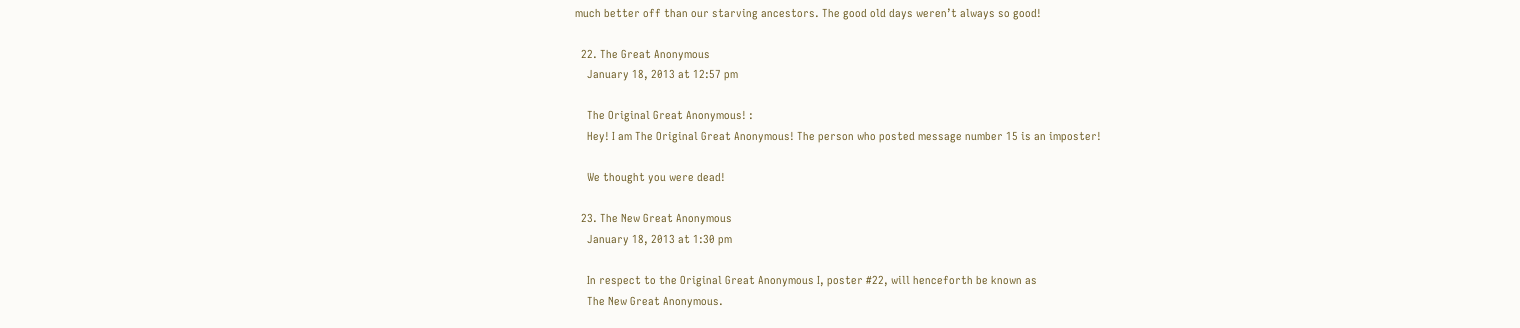much better off than our starving ancestors. The good old days weren’t always so good!

  22. The Great Anonymous
    January 18, 2013 at 12:57 pm

    The Original Great Anonymous! :
    Hey! I am The Original Great Anonymous! The person who posted message number 15 is an imposter!

    We thought you were dead!

  23. The New Great Anonymous
    January 18, 2013 at 1:30 pm

    In respect to the Original Great Anonymous I, poster #22, will henceforth be known as
    The New Great Anonymous.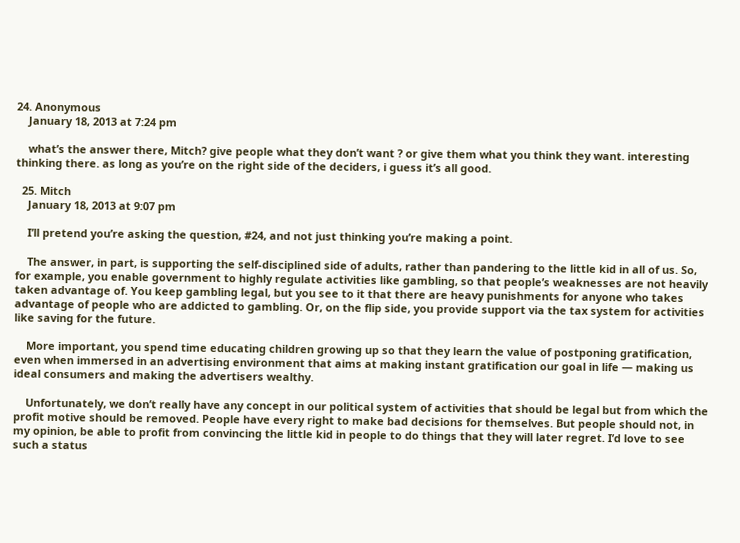24. Anonymous
    January 18, 2013 at 7:24 pm

    what’s the answer there, Mitch? give people what they don’t want ? or give them what you think they want. interesting thinking there. as long as you’re on the right side of the deciders, i guess it’s all good.

  25. Mitch
    January 18, 2013 at 9:07 pm

    I’ll pretend you’re asking the question, #24, and not just thinking you’re making a point.

    The answer, in part, is supporting the self-disciplined side of adults, rather than pandering to the little kid in all of us. So, for example, you enable government to highly regulate activities like gambling, so that people’s weaknesses are not heavily taken advantage of. You keep gambling legal, but you see to it that there are heavy punishments for anyone who takes advantage of people who are addicted to gambling. Or, on the flip side, you provide support via the tax system for activities like saving for the future.

    More important, you spend time educating children growing up so that they learn the value of postponing gratification, even when immersed in an advertising environment that aims at making instant gratification our goal in life — making us ideal consumers and making the advertisers wealthy.

    Unfortunately, we don’t really have any concept in our political system of activities that should be legal but from which the profit motive should be removed. People have every right to make bad decisions for themselves. But people should not, in my opinion, be able to profit from convincing the little kid in people to do things that they will later regret. I’d love to see such a status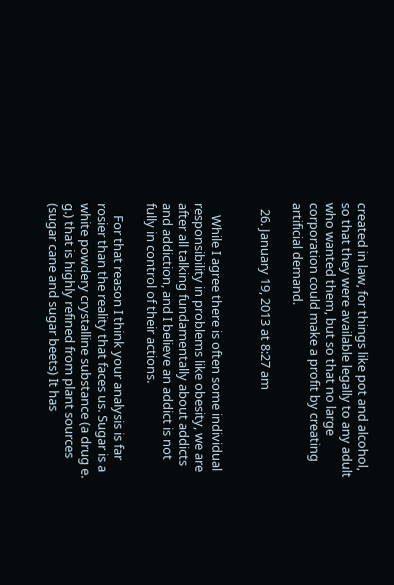created in law, for things like pot and alcohol, so that they were available legally to any adult who wanted them, but so that no large corporation could make a profit by creating artificial demand.

  26. January 19, 2013 at 8:27 am


    While I agree there is often some individual responsibility in problems like obesity, we are after all talking fundamentally about addicts and addiction, and I believe an addict is not fully in control of their actions.

    For that reason I think your analysis is far rosier than the reality that faces us. Sugar is a white powdery crystalline substance (a drug e. g.) that is highly refined from plant sources (sugar cane and sugar beets) It has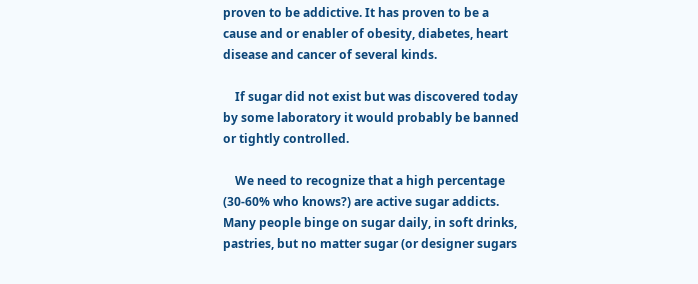proven to be addictive. It has proven to be a cause and or enabler of obesity, diabetes, heart disease and cancer of several kinds.

    If sugar did not exist but was discovered today by some laboratory it would probably be banned or tightly controlled.

    We need to recognize that a high percentage (30-60% who knows?) are active sugar addicts. Many people binge on sugar daily, in soft drinks, pastries, but no matter sugar (or designer sugars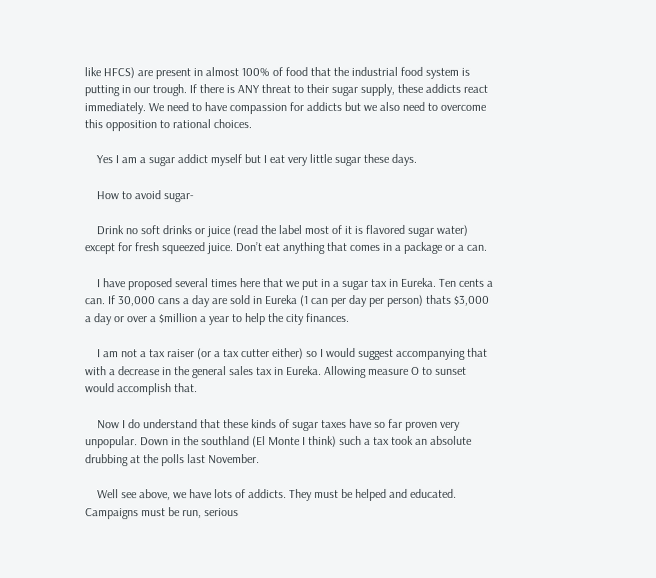like HFCS) are present in almost 100% of food that the industrial food system is putting in our trough. If there is ANY threat to their sugar supply, these addicts react immediately. We need to have compassion for addicts but we also need to overcome this opposition to rational choices.

    Yes I am a sugar addict myself but I eat very little sugar these days.

    How to avoid sugar-

    Drink no soft drinks or juice (read the label most of it is flavored sugar water) except for fresh squeezed juice. Don’t eat anything that comes in a package or a can.

    I have proposed several times here that we put in a sugar tax in Eureka. Ten cents a can. If 30,000 cans a day are sold in Eureka (1 can per day per person) thats $3,000 a day or over a $million a year to help the city finances.

    I am not a tax raiser (or a tax cutter either) so I would suggest accompanying that with a decrease in the general sales tax in Eureka. Allowing measure O to sunset would accomplish that.

    Now I do understand that these kinds of sugar taxes have so far proven very unpopular. Down in the southland (El Monte I think) such a tax took an absolute drubbing at the polls last November.

    Well see above, we have lots of addicts. They must be helped and educated. Campaigns must be run, serious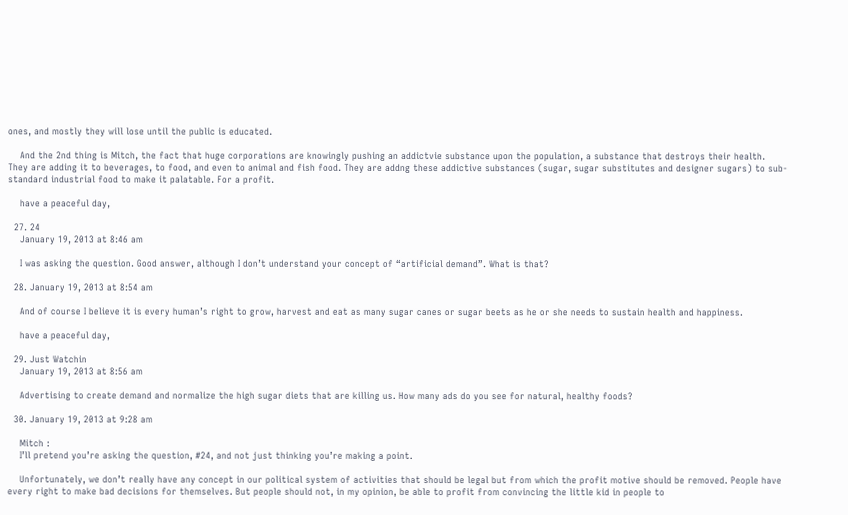ones, and mostly they will lose until the public is educated.

    And the 2nd thing is Mitch, the fact that huge corporations are knowingly pushing an addictvie substance upon the population, a substance that destroys their health. They are adding it to beverages, to food, and even to animal and fish food. They are addng these addictive substances (sugar, sugar substitutes and designer sugars) to sub-standard industrial food to make it palatable. For a profit.

    have a peaceful day,

  27. 24
    January 19, 2013 at 8:46 am

    I was asking the question. Good answer, although I don’t understand your concept of “artificial demand”. What is that?

  28. January 19, 2013 at 8:54 am

    And of course I believe it is every human’s right to grow, harvest and eat as many sugar canes or sugar beets as he or she needs to sustain health and happiness.

    have a peaceful day,

  29. Just Watchin
    January 19, 2013 at 8:56 am

    Advertising to create demand and normalize the high sugar diets that are killing us. How many ads do you see for natural, healthy foods?

  30. January 19, 2013 at 9:28 am

    Mitch :
    I’ll pretend you’re asking the question, #24, and not just thinking you’re making a point.

    Unfortunately, we don’t really have any concept in our political system of activities that should be legal but from which the profit motive should be removed. People have every right to make bad decisions for themselves. But people should not, in my opinion, be able to profit from convincing the little kid in people to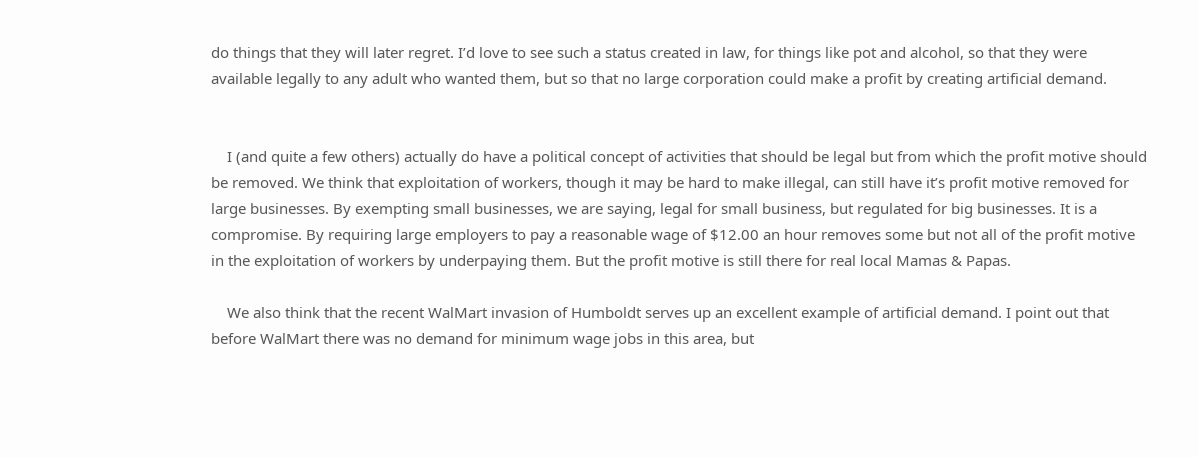do things that they will later regret. I’d love to see such a status created in law, for things like pot and alcohol, so that they were available legally to any adult who wanted them, but so that no large corporation could make a profit by creating artificial demand.


    I (and quite a few others) actually do have a political concept of activities that should be legal but from which the profit motive should be removed. We think that exploitation of workers, though it may be hard to make illegal, can still have it’s profit motive removed for large businesses. By exempting small businesses, we are saying, legal for small business, but regulated for big businesses. It is a compromise. By requiring large employers to pay a reasonable wage of $12.00 an hour removes some but not all of the profit motive in the exploitation of workers by underpaying them. But the profit motive is still there for real local Mamas & Papas.

    We also think that the recent WalMart invasion of Humboldt serves up an excellent example of artificial demand. I point out that before WalMart there was no demand for minimum wage jobs in this area, but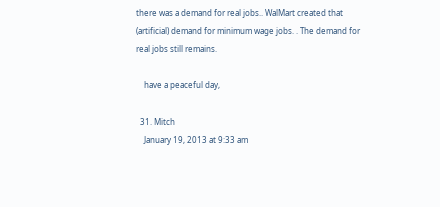there was a demand for real jobs.. WalMart created that (artificial) demand for minimum wage jobs. . The demand for real jobs still remains.

    have a peaceful day,

  31. Mitch
    January 19, 2013 at 9:33 am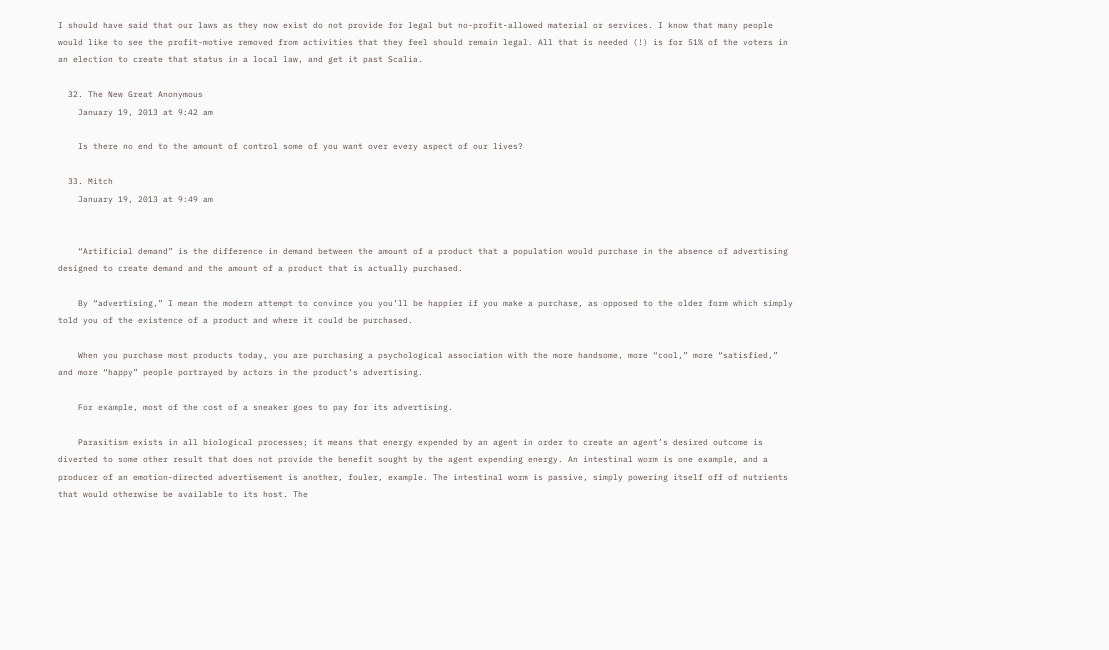I should have said that our laws as they now exist do not provide for legal but no-profit-allowed material or services. I know that many people would like to see the profit-motive removed from activities that they feel should remain legal. All that is needed (!) is for 51% of the voters in an election to create that status in a local law, and get it past Scalia.

  32. The New Great Anonymous
    January 19, 2013 at 9:42 am

    Is there no end to the amount of control some of you want over every aspect of our lives?

  33. Mitch
    January 19, 2013 at 9:49 am


    “Artificial demand” is the difference in demand between the amount of a product that a population would purchase in the absence of advertising designed to create demand and the amount of a product that is actually purchased.

    By “advertising,” I mean the modern attempt to convince you you’ll be happier if you make a purchase, as opposed to the older form which simply told you of the existence of a product and where it could be purchased.

    When you purchase most products today, you are purchasing a psychological association with the more handsome, more “cool,” more “satisfied,” and more “happy” people portrayed by actors in the product’s advertising.

    For example, most of the cost of a sneaker goes to pay for its advertising.

    Parasitism exists in all biological processes; it means that energy expended by an agent in order to create an agent’s desired outcome is diverted to some other result that does not provide the benefit sought by the agent expending energy. An intestinal worm is one example, and a producer of an emotion-directed advertisement is another, fouler, example. The intestinal worm is passive, simply powering itself off of nutrients that would otherwise be available to its host. The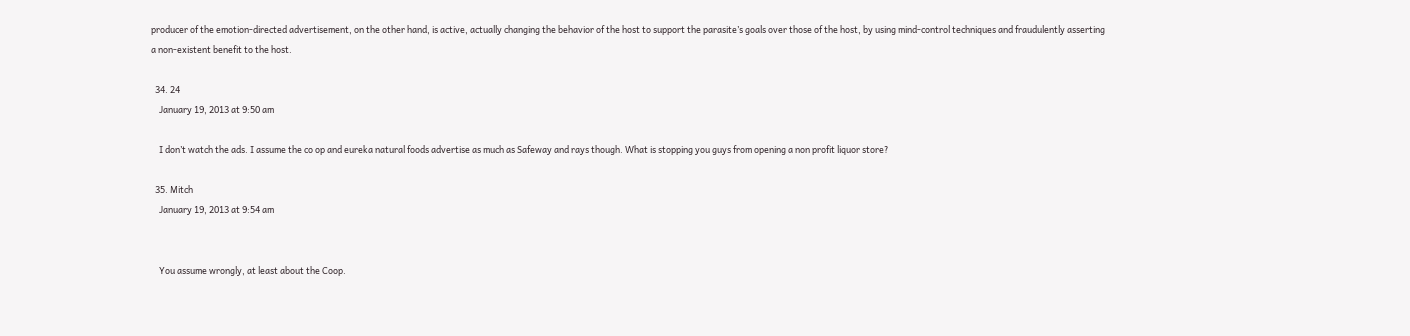producer of the emotion-directed advertisement, on the other hand, is active, actually changing the behavior of the host to support the parasite’s goals over those of the host, by using mind-control techniques and fraudulently asserting a non-existent benefit to the host.

  34. 24
    January 19, 2013 at 9:50 am

    I don’t watch the ads. I assume the co op and eureka natural foods advertise as much as Safeway and rays though. What is stopping you guys from opening a non profit liquor store?

  35. Mitch
    January 19, 2013 at 9:54 am


    You assume wrongly, at least about the Coop.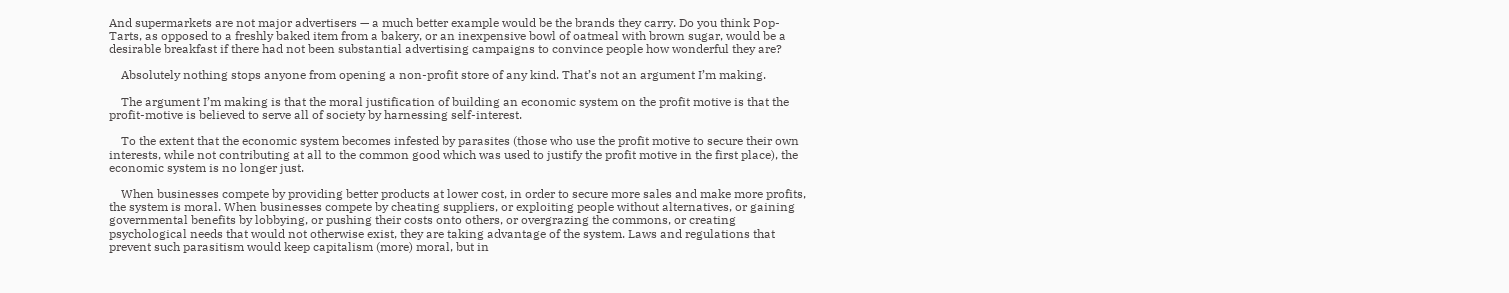And supermarkets are not major advertisers — a much better example would be the brands they carry. Do you think Pop-Tarts, as opposed to a freshly baked item from a bakery, or an inexpensive bowl of oatmeal with brown sugar, would be a desirable breakfast if there had not been substantial advertising campaigns to convince people how wonderful they are?

    Absolutely nothing stops anyone from opening a non-profit store of any kind. That’s not an argument I’m making.

    The argument I’m making is that the moral justification of building an economic system on the profit motive is that the profit-motive is believed to serve all of society by harnessing self-interest.

    To the extent that the economic system becomes infested by parasites (those who use the profit motive to secure their own interests, while not contributing at all to the common good which was used to justify the profit motive in the first place), the economic system is no longer just.

    When businesses compete by providing better products at lower cost, in order to secure more sales and make more profits, the system is moral. When businesses compete by cheating suppliers, or exploiting people without alternatives, or gaining governmental benefits by lobbying, or pushing their costs onto others, or overgrazing the commons, or creating psychological needs that would not otherwise exist, they are taking advantage of the system. Laws and regulations that prevent such parasitism would keep capitalism (more) moral, but in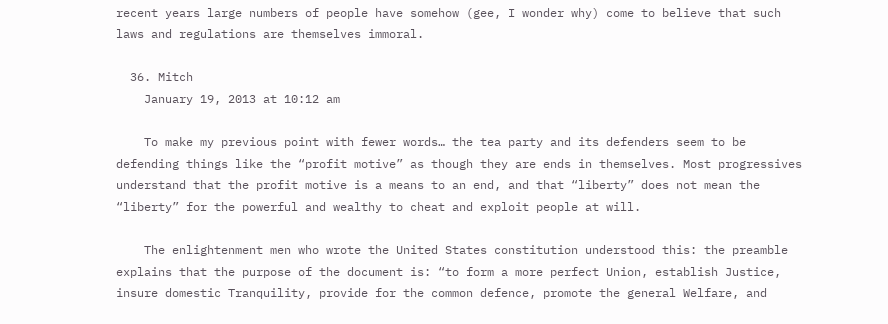recent years large numbers of people have somehow (gee, I wonder why) come to believe that such laws and regulations are themselves immoral.

  36. Mitch
    January 19, 2013 at 10:12 am

    To make my previous point with fewer words… the tea party and its defenders seem to be defending things like the “profit motive” as though they are ends in themselves. Most progressives understand that the profit motive is a means to an end, and that “liberty” does not mean the “liberty” for the powerful and wealthy to cheat and exploit people at will.

    The enlightenment men who wrote the United States constitution understood this: the preamble explains that the purpose of the document is: “to form a more perfect Union, establish Justice, insure domestic Tranquility, provide for the common defence, promote the general Welfare, and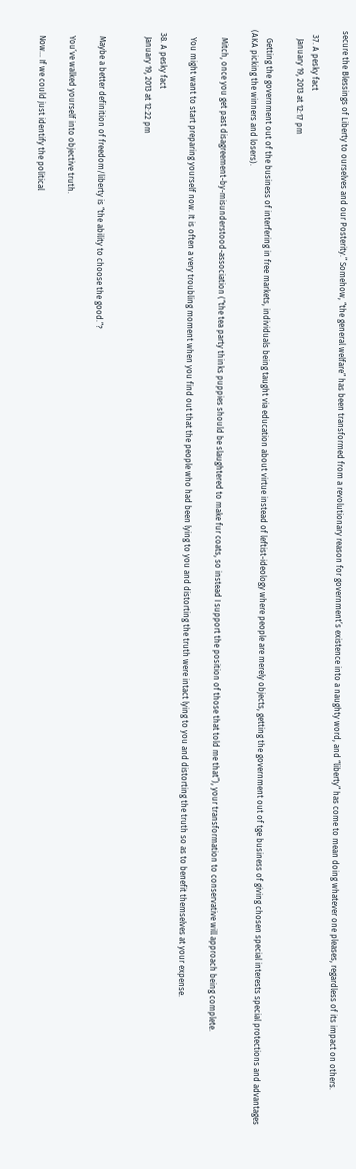secure the Blessings of Liberty to ourselves and our Posterity.” Somehow, “the general welfare” has been transformed from a revolutionary reason for government’s existence into a naughty word, and “liberty” has come to mean doing whatever one pleases, regardless of its impact on others.

  37. A pesky fact
    January 19, 2013 at 12:17 pm

    Getting the government out of the business of interfering in free markets, individuals being taught via education about virtue instead of leftist-ideology where people are merely objects, getting the government out of tge business of giving chosen special interests special protections and advantages (AKA picking the winners and losers).

    Mitch, once you get past disagreement-by-misunderstood-association (“the tea party thinks puppies should be slaughtered to make fur coats, so instead I support the position of those that told me that”), your transformation to conservative will approach being complete.

    You might want to start preparing yourself now. It is often a very troubling moment when you find out that the people who had been lying to you and distorting the truth were intact lying to you and distorting the truth so as to benefit themselves at your expense.

  38. A pesky fact
    January 19, 2013 at 12:22 pm


    Maybe a better definition of freedom/liberty is “the ability to choose the good.”?

    You’ve walked yourself into objective truth.

    Now… If we could just identify the political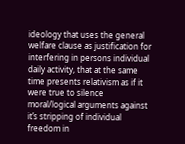ideology that uses the general welfare clause as justification for interfering in persons individual daily activity, that at the same time presents relativism as if it were true to silence moral/logical arguments against it’s stripping of individual freedom in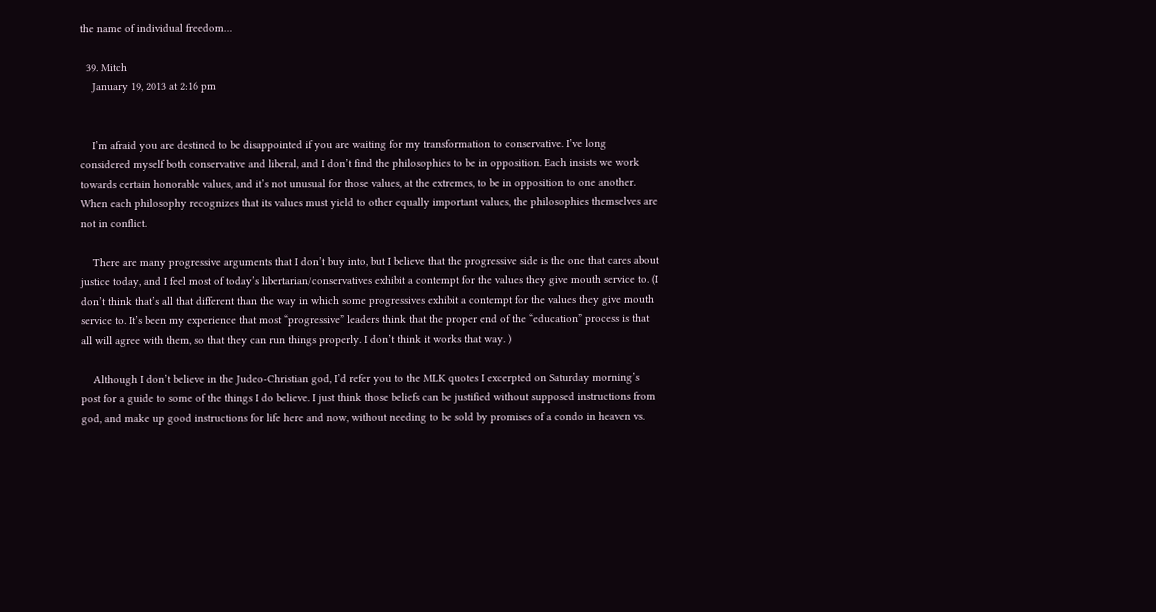the name of individual freedom…

  39. Mitch
    January 19, 2013 at 2:16 pm


    I’m afraid you are destined to be disappointed if you are waiting for my transformation to conservative. I’ve long considered myself both conservative and liberal, and I don’t find the philosophies to be in opposition. Each insists we work towards certain honorable values, and it’s not unusual for those values, at the extremes, to be in opposition to one another. When each philosophy recognizes that its values must yield to other equally important values, the philosophies themselves are not in conflict.

    There are many progressive arguments that I don’t buy into, but I believe that the progressive side is the one that cares about justice today, and I feel most of today’s libertarian/conservatives exhibit a contempt for the values they give mouth service to. (I don’t think that’s all that different than the way in which some progressives exhibit a contempt for the values they give mouth service to. It’s been my experience that most “progressive” leaders think that the proper end of the “education” process is that all will agree with them, so that they can run things properly. I don’t think it works that way. )

    Although I don’t believe in the Judeo-Christian god, I’d refer you to the MLK quotes I excerpted on Saturday morning’s post for a guide to some of the things I do believe. I just think those beliefs can be justified without supposed instructions from god, and make up good instructions for life here and now, without needing to be sold by promises of a condo in heaven vs.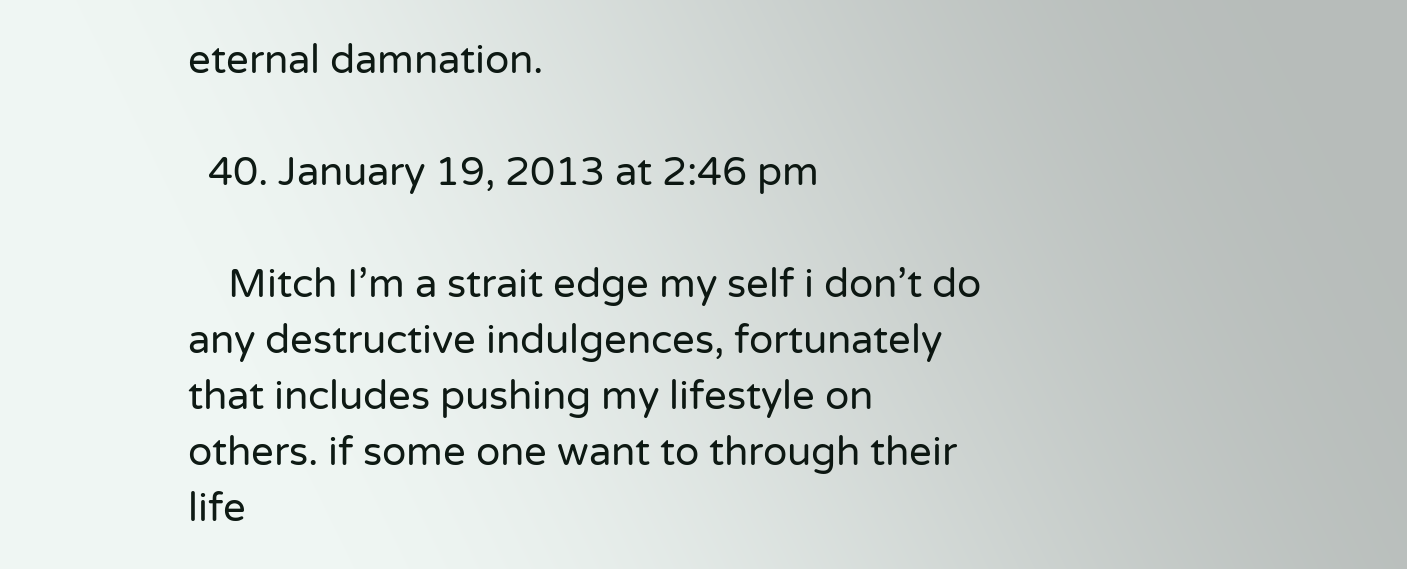eternal damnation.

  40. January 19, 2013 at 2:46 pm

    Mitch I’m a strait edge my self i don’t do any destructive indulgences, fortunately that includes pushing my lifestyle on others. if some one want to through their life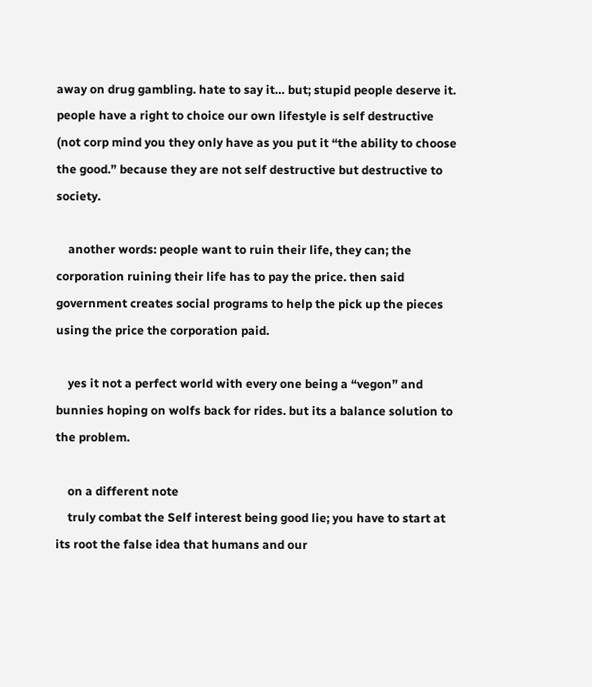away on drug gambling. hate to say it… but; stupid people deserve it. people have a right to choice our own lifestyle is self destructive (not corp mind you they only have as you put it “the ability to choose the good.” because they are not self destructive but destructive to society.

    another words: people want to ruin their life, they can; the corporation ruining their life has to pay the price. then said government creates social programs to help the pick up the pieces using the price the corporation paid.

    yes it not a perfect world with every one being a “vegon” and bunnies hoping on wolfs back for rides. but its a balance solution to the problem.

    on a different note
    truly combat the Self interest being good lie; you have to start at its root the false idea that humans and our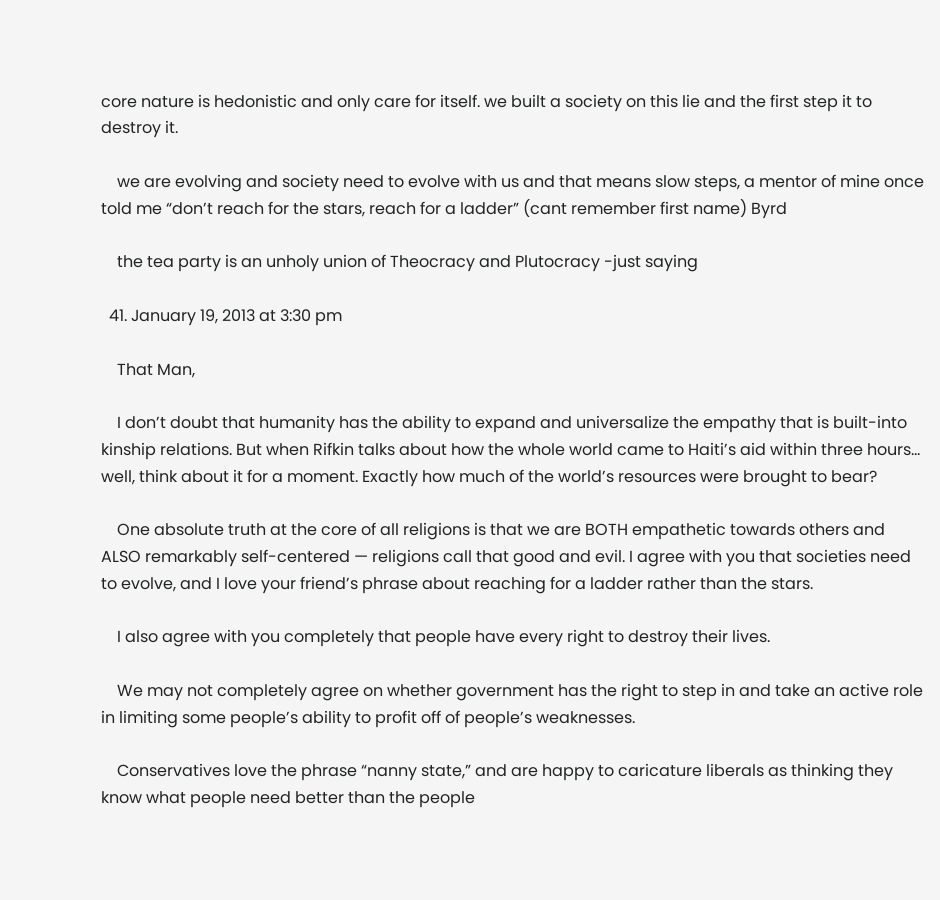core nature is hedonistic and only care for itself. we built a society on this lie and the first step it to destroy it.

    we are evolving and society need to evolve with us and that means slow steps, a mentor of mine once told me “don’t reach for the stars, reach for a ladder” (cant remember first name) Byrd

    the tea party is an unholy union of Theocracy and Plutocracy -just saying

  41. January 19, 2013 at 3:30 pm

    That Man,

    I don’t doubt that humanity has the ability to expand and universalize the empathy that is built-into kinship relations. But when Rifkin talks about how the whole world came to Haiti’s aid within three hours… well, think about it for a moment. Exactly how much of the world’s resources were brought to bear?

    One absolute truth at the core of all religions is that we are BOTH empathetic towards others and ALSO remarkably self-centered — religions call that good and evil. I agree with you that societies need to evolve, and I love your friend’s phrase about reaching for a ladder rather than the stars.

    I also agree with you completely that people have every right to destroy their lives.

    We may not completely agree on whether government has the right to step in and take an active role in limiting some people’s ability to profit off of people’s weaknesses.

    Conservatives love the phrase “nanny state,” and are happy to caricature liberals as thinking they know what people need better than the people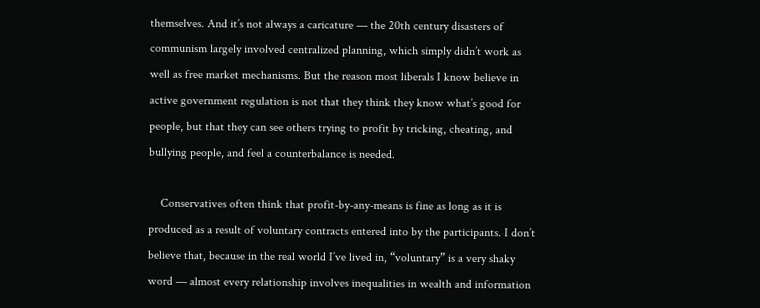themselves. And it’s not always a caricature — the 20th century disasters of communism largely involved centralized planning, which simply didn’t work as well as free market mechanisms. But the reason most liberals I know believe in active government regulation is not that they think they know what’s good for people, but that they can see others trying to profit by tricking, cheating, and bullying people, and feel a counterbalance is needed.

    Conservatives often think that profit-by-any-means is fine as long as it is produced as a result of voluntary contracts entered into by the participants. I don’t believe that, because in the real world I’ve lived in, “voluntary” is a very shaky word — almost every relationship involves inequalities in wealth and information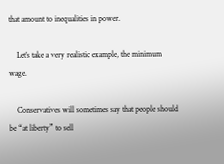that amount to inequalities in power.

    Let’s take a very realistic example, the minimum wage.

    Conservatives will sometimes say that people should be “at liberty” to sell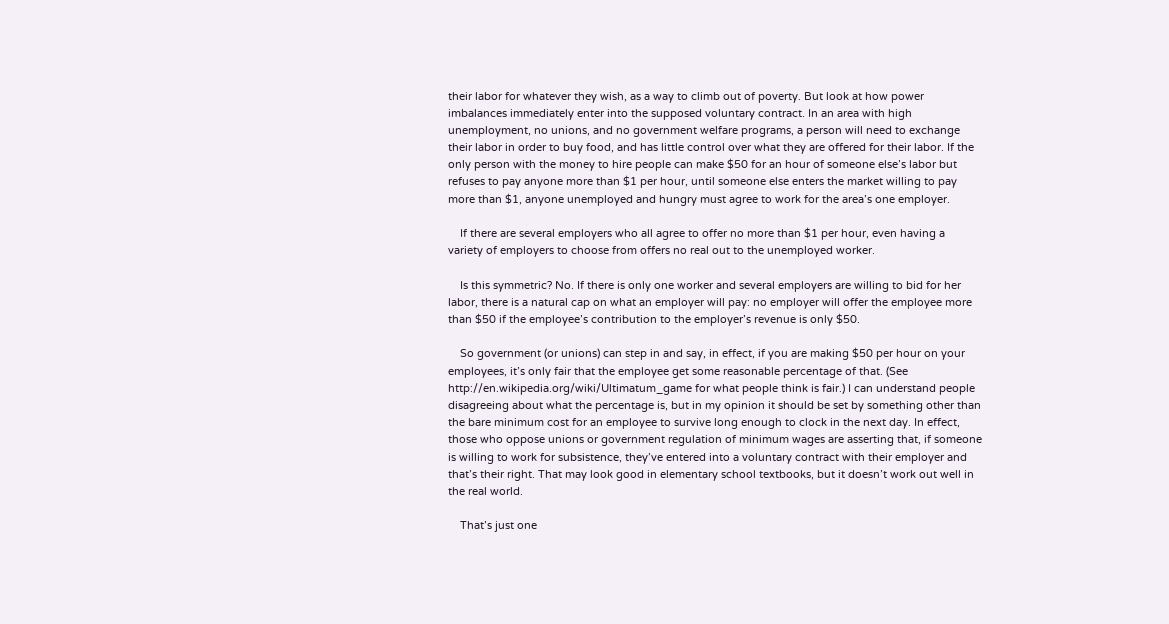their labor for whatever they wish, as a way to climb out of poverty. But look at how power imbalances immediately enter into the supposed voluntary contract. In an area with high unemployment, no unions, and no government welfare programs, a person will need to exchange their labor in order to buy food, and has little control over what they are offered for their labor. If the only person with the money to hire people can make $50 for an hour of someone else’s labor but refuses to pay anyone more than $1 per hour, until someone else enters the market willing to pay more than $1, anyone unemployed and hungry must agree to work for the area’s one employer.

    If there are several employers who all agree to offer no more than $1 per hour, even having a variety of employers to choose from offers no real out to the unemployed worker.

    Is this symmetric? No. If there is only one worker and several employers are willing to bid for her labor, there is a natural cap on what an employer will pay: no employer will offer the employee more than $50 if the employee’s contribution to the employer’s revenue is only $50.

    So government (or unions) can step in and say, in effect, if you are making $50 per hour on your employees, it’s only fair that the employee get some reasonable percentage of that. (See http://en.wikipedia.org/wiki/Ultimatum_game for what people think is fair.) I can understand people disagreeing about what the percentage is, but in my opinion it should be set by something other than the bare minimum cost for an employee to survive long enough to clock in the next day. In effect, those who oppose unions or government regulation of minimum wages are asserting that, if someone is willing to work for subsistence, they’ve entered into a voluntary contract with their employer and that’s their right. That may look good in elementary school textbooks, but it doesn’t work out well in the real world.

    That’s just one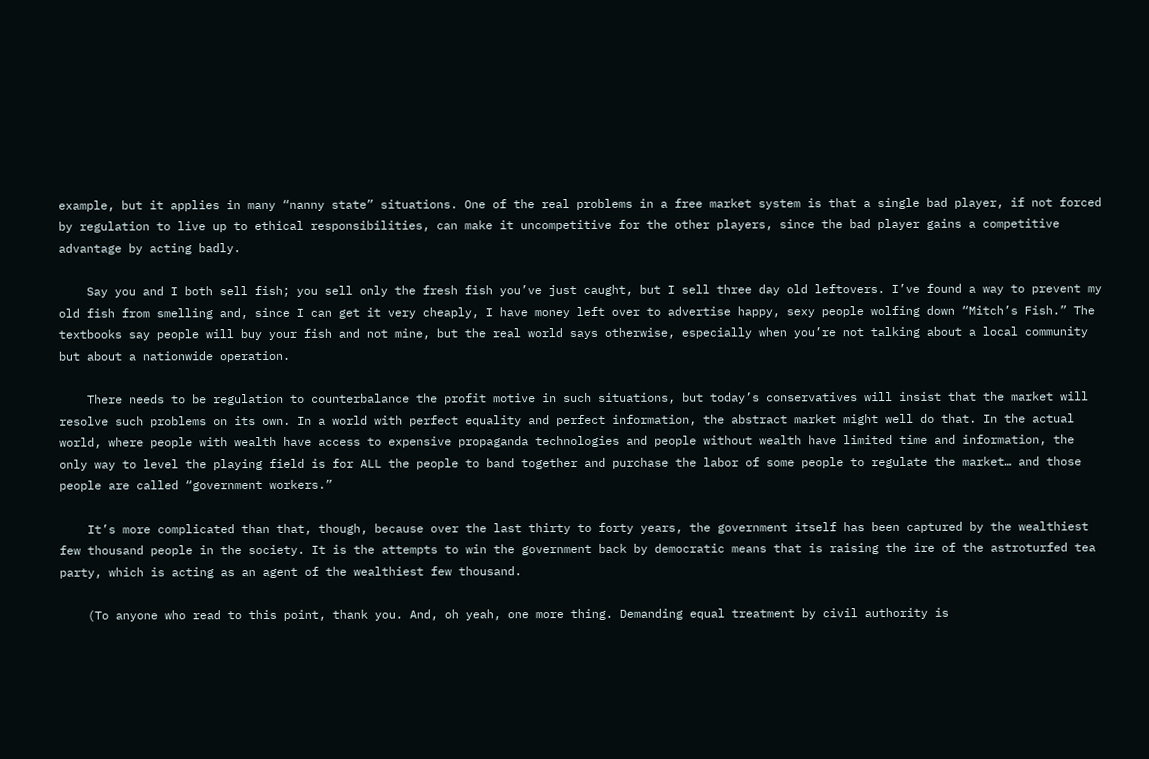example, but it applies in many “nanny state” situations. One of the real problems in a free market system is that a single bad player, if not forced by regulation to live up to ethical responsibilities, can make it uncompetitive for the other players, since the bad player gains a competitive advantage by acting badly.

    Say you and I both sell fish; you sell only the fresh fish you’ve just caught, but I sell three day old leftovers. I’ve found a way to prevent my old fish from smelling and, since I can get it very cheaply, I have money left over to advertise happy, sexy people wolfing down “Mitch’s Fish.” The textbooks say people will buy your fish and not mine, but the real world says otherwise, especially when you’re not talking about a local community but about a nationwide operation.

    There needs to be regulation to counterbalance the profit motive in such situations, but today’s conservatives will insist that the market will resolve such problems on its own. In a world with perfect equality and perfect information, the abstract market might well do that. In the actual world, where people with wealth have access to expensive propaganda technologies and people without wealth have limited time and information, the only way to level the playing field is for ALL the people to band together and purchase the labor of some people to regulate the market… and those people are called “government workers.”

    It’s more complicated than that, though, because over the last thirty to forty years, the government itself has been captured by the wealthiest few thousand people in the society. It is the attempts to win the government back by democratic means that is raising the ire of the astroturfed tea party, which is acting as an agent of the wealthiest few thousand.

    (To anyone who read to this point, thank you. And, oh yeah, one more thing. Demanding equal treatment by civil authority is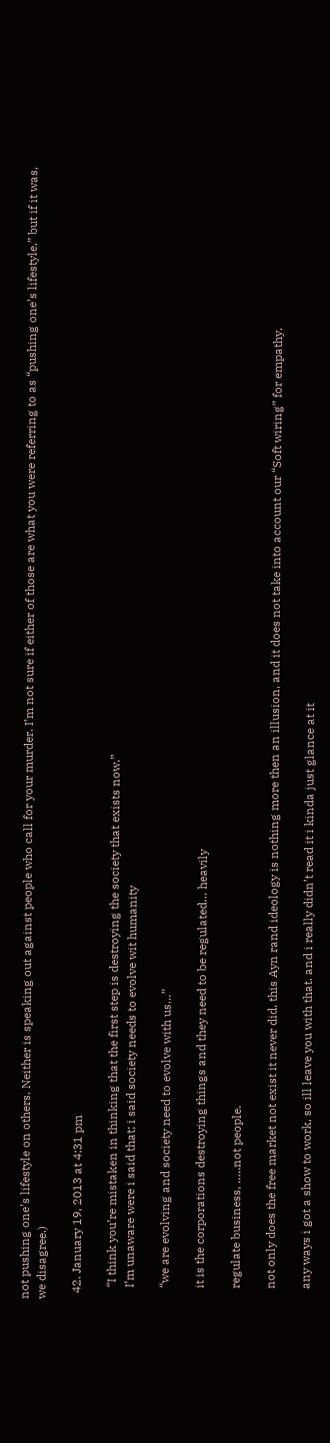not pushing one’s lifestyle on others. Neither is speaking out against people who call for your murder. I’m not sure if either of those are what you were referring to as “pushing one’s lifestyle,” but if it was, we disagree.)

  42. January 19, 2013 at 4:31 pm

    “I think you’re mistaken in thinking that the first step is destroying the society that exists now.”
    I’m unaware were i said that; i said society needs to evolve wit humanity

    “we are evolving and society need to evolve with us…”

    it is the corporations destroying things and they need to be regulated… heavily

    regulate business, …..not people.

    not only does the free market not exist it never did, this Ayn rand ideology is nothing more then an illusion, and it does not take into account our “Soft wiring” for empathy.

    any ways i got a show to work, so ill leave you with that. and i really didn’t read it i kinda just glance at it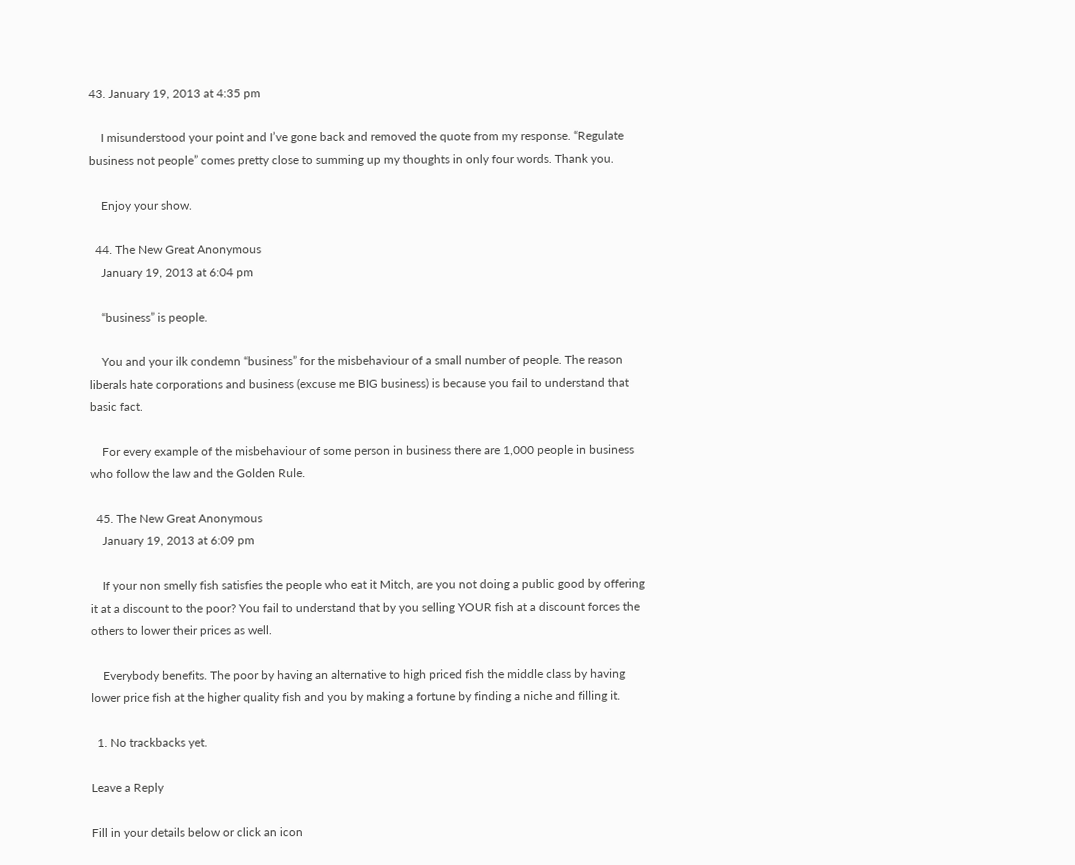43. January 19, 2013 at 4:35 pm

    I misunderstood your point and I’ve gone back and removed the quote from my response. “Regulate business not people” comes pretty close to summing up my thoughts in only four words. Thank you.

    Enjoy your show.

  44. The New Great Anonymous
    January 19, 2013 at 6:04 pm

    “business” is people.

    You and your ilk condemn “business” for the misbehaviour of a small number of people. The reason liberals hate corporations and business (excuse me BIG business) is because you fail to understand that basic fact.

    For every example of the misbehaviour of some person in business there are 1,000 people in business who follow the law and the Golden Rule.

  45. The New Great Anonymous
    January 19, 2013 at 6:09 pm

    If your non smelly fish satisfies the people who eat it Mitch, are you not doing a public good by offering it at a discount to the poor? You fail to understand that by you selling YOUR fish at a discount forces the others to lower their prices as well.

    Everybody benefits. The poor by having an alternative to high priced fish the middle class by having lower price fish at the higher quality fish and you by making a fortune by finding a niche and filling it.

  1. No trackbacks yet.

Leave a Reply

Fill in your details below or click an icon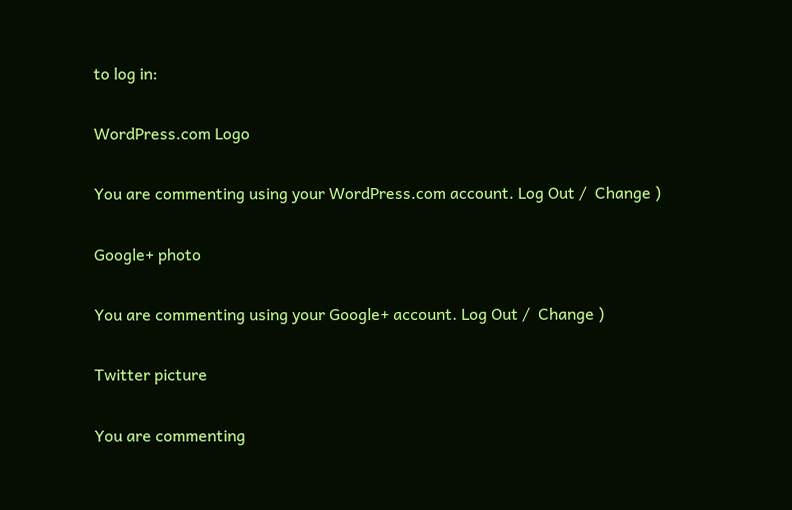to log in:

WordPress.com Logo

You are commenting using your WordPress.com account. Log Out /  Change )

Google+ photo

You are commenting using your Google+ account. Log Out /  Change )

Twitter picture

You are commenting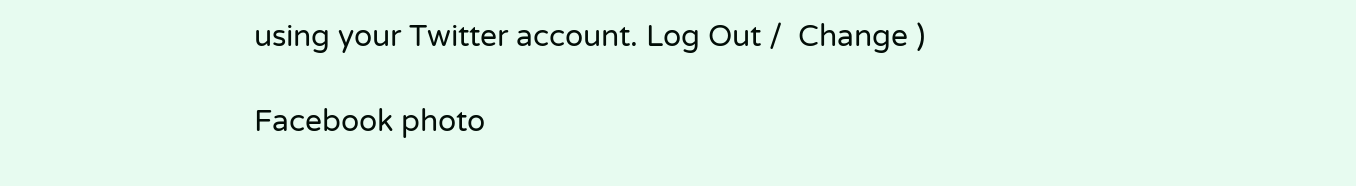using your Twitter account. Log Out /  Change )

Facebook photo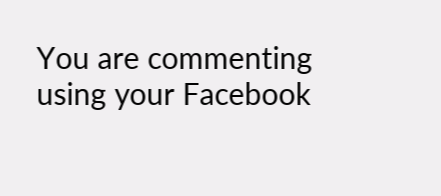You are commenting using your Facebook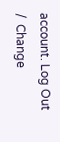account. Log Out /  Change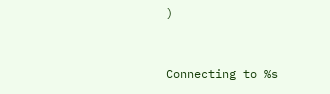)


Connecting to %s